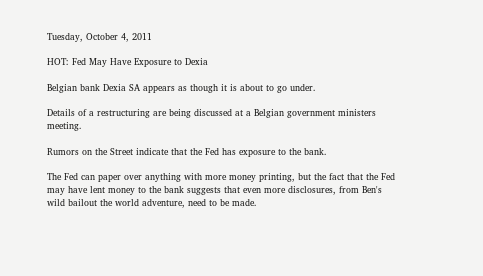Tuesday, October 4, 2011

HOT: Fed May Have Exposure to Dexia

Belgian bank Dexia SA appears as though it is about to go under.

Details of a restructuring are being discussed at a Belgian government ministers meeting.

Rumors on the Street indicate that the Fed has exposure to the bank.

The Fed can paper over anything with more money printing, but the fact that the Fed may have lent money to the bank suggests that even more disclosures, from Ben's wild bailout the world adventure, need to be made.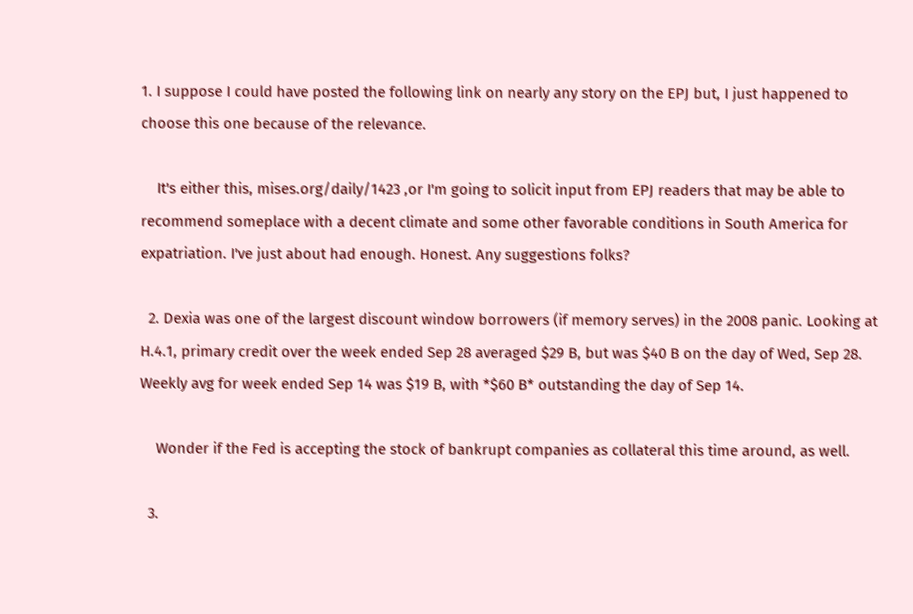1. I suppose I could have posted the following link on nearly any story on the EPJ but, I just happened to choose this one because of the relevance.

    It's either this, mises.org/daily/1423 ,or I'm going to solicit input from EPJ readers that may be able to recommend someplace with a decent climate and some other favorable conditions in South America for expatriation. I've just about had enough. Honest. Any suggestions folks?

  2. Dexia was one of the largest discount window borrowers (if memory serves) in the 2008 panic. Looking at H.4.1, primary credit over the week ended Sep 28 averaged $29 B, but was $40 B on the day of Wed, Sep 28. Weekly avg for week ended Sep 14 was $19 B, with *$60 B* outstanding the day of Sep 14.

    Wonder if the Fed is accepting the stock of bankrupt companies as collateral this time around, as well.

  3.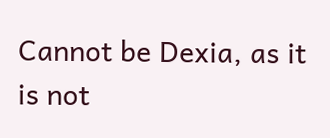Cannot be Dexia, as it is not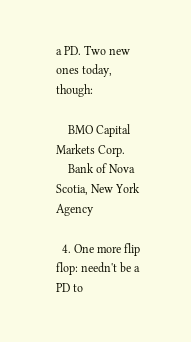a PD. Two new ones today, though:

    BMO Capital Markets Corp.
    Bank of Nova Scotia, New York Agency

  4. One more flip flop: needn't be a PD to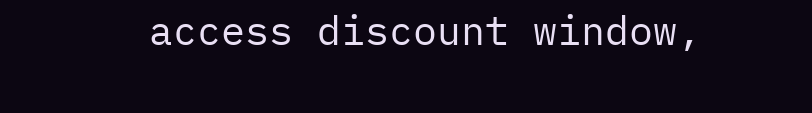access discount window,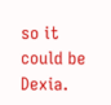so it could be Dexia.